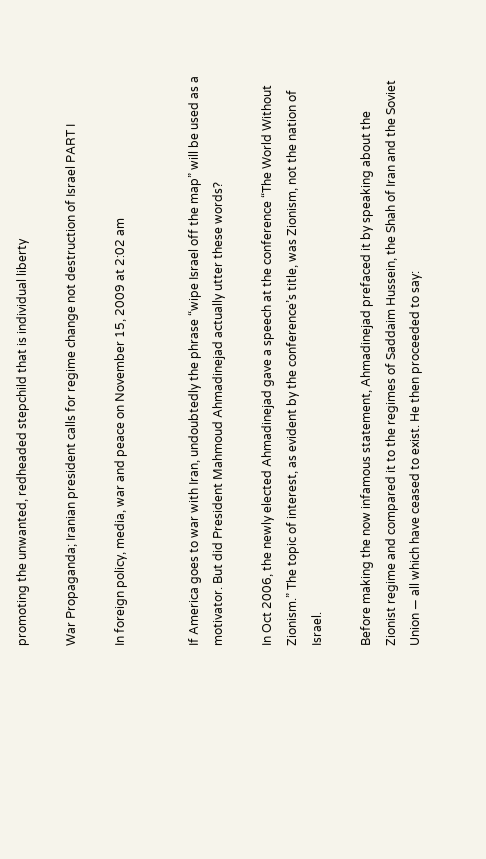promoting the unwanted, redheaded stepchild that is individual liberty

War Propaganda; Iranian president calls for regime change not destruction of Israel PART I

In foreign policy, media, war and peace on November 15, 2009 at 2:02 am


If America goes to war with Iran, undoubtedly the phrase “wipe Israel off the map” will be used as a motivator. But did President Mahmoud Ahmadinejad actually utter these words?

In Oct 2006, the newly elected Ahmadinejad gave a speech at the conference “The World Without Zionism.” The topic of interest, as evident by the conference’s title, was Zionism, not the nation of Israel.

Before making the now infamous statement, Ahmadinejad prefaced it by speaking about the Zionist regime and compared it to the regimes of Saddaim Hussein, the Shah of Iran and the Soviet Union — all which have ceased to exist. He then proceeded to say: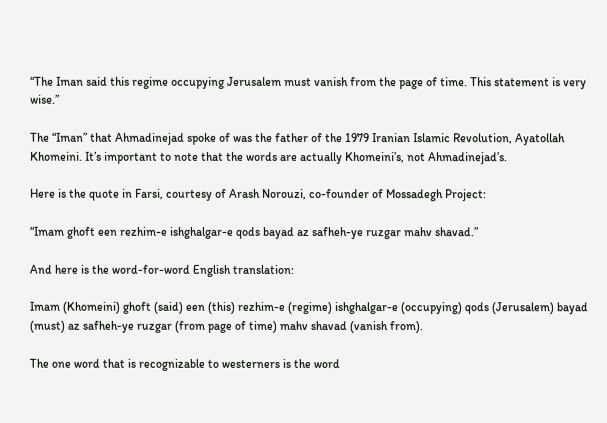“The Iman said this regime occupying Jerusalem must vanish from the page of time. This statement is very wise.”

The “Iman” that Ahmadinejad spoke of was the father of the 1979 Iranian Islamic Revolution, Ayatollah Khomeini. It’s important to note that the words are actually Khomeini’s, not Ahmadinejad’s.

Here is the quote in Farsi, courtesy of Arash Norouzi, co-founder of Mossadegh Project:

“Imam ghoft een rezhim-e ishghalgar-e qods bayad az safheh-ye ruzgar mahv shavad.”

And here is the word-for-word English translation:

Imam (Khomeini) ghoft (said) een (this) rezhim-e (regime) ishghalgar-e (occupying) qods (Jerusalem) bayad (must) az safheh-ye ruzgar (from page of time) mahv shavad (vanish from).

The one word that is recognizable to westerners is the word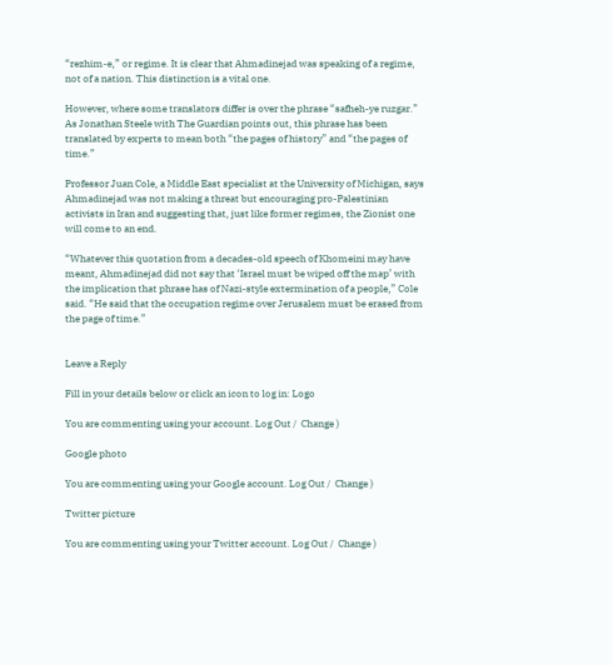“rezhim-e,” or regime. It is clear that Ahmadinejad was speaking of a regime, not of a nation. This distinction is a vital one.

However, where some translators differ is over the phrase “safheh-ye ruzgar.” As Jonathan Steele with The Guardian points out, this phrase has been translated by experts to mean both “the pages of history” and “the pages of time.”

Professor Juan Cole, a Middle East specialist at the University of Michigan, says Ahmadinejad was not making a threat but encouraging pro-Palestinian activists in Iran and suggesting that, just like former regimes, the Zionist one will come to an end.

“Whatever this quotation from a decades-old speech of Khomeini may have meant, Ahmadinejad did not say that ‘Israel must be wiped off the map’ with the implication that phrase has of Nazi-style extermination of a people,” Cole said. “He said that the occupation regime over Jerusalem must be erased from the page of time.”


Leave a Reply

Fill in your details below or click an icon to log in: Logo

You are commenting using your account. Log Out /  Change )

Google photo

You are commenting using your Google account. Log Out /  Change )

Twitter picture

You are commenting using your Twitter account. Log Out /  Change )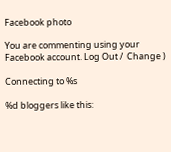Facebook photo

You are commenting using your Facebook account. Log Out /  Change )

Connecting to %s

%d bloggers like this: